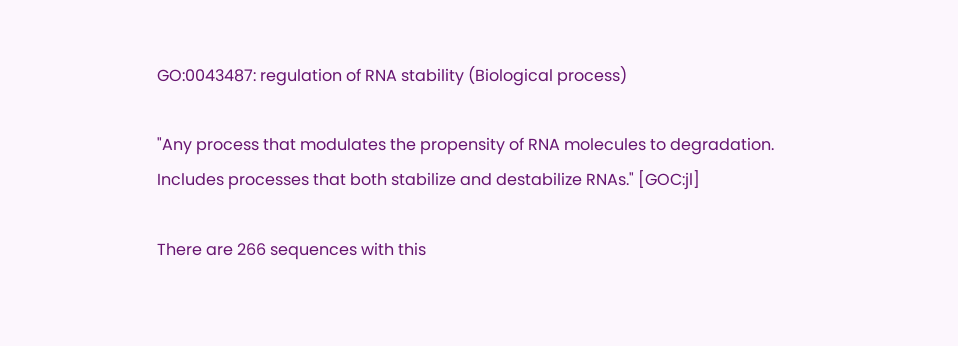GO:0043487: regulation of RNA stability (Biological process)

"Any process that modulates the propensity of RNA molecules to degradation. Includes processes that both stabilize and destabilize RNAs." [GOC:jl]

There are 266 sequences with this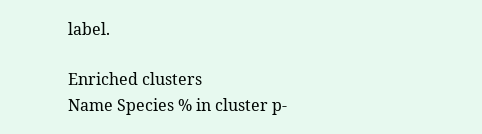label.

Enriched clusters
Name Species % in cluster p-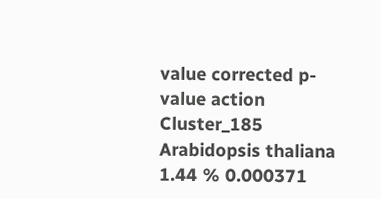value corrected p-value action
Cluster_185 Arabidopsis thaliana 1.44 % 0.000371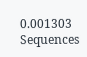0.001303
Sequences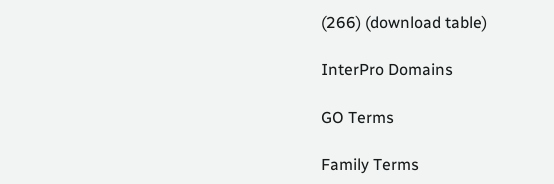(266) (download table)

InterPro Domains

GO Terms

Family Terms